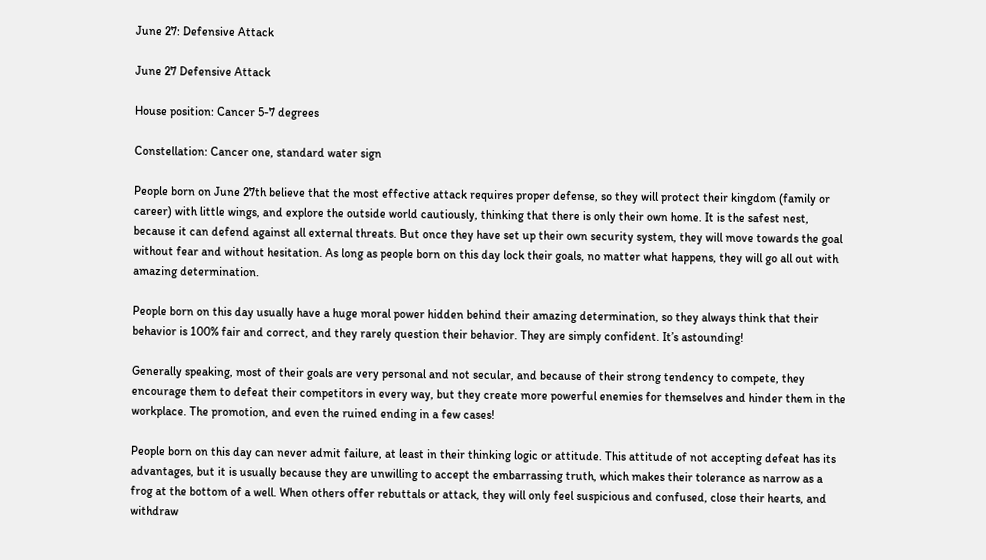June 27: Defensive Attack

June 27 Defensive Attack

House position: Cancer 5-7 degrees

Constellation: Cancer one, standard water sign

People born on June 27th believe that the most effective attack requires proper defense, so they will protect their kingdom (family or career) with little wings, and explore the outside world cautiously, thinking that there is only their own home. It is the safest nest, because it can defend against all external threats. But once they have set up their own security system, they will move towards the goal without fear and without hesitation. As long as people born on this day lock their goals, no matter what happens, they will go all out with amazing determination.

People born on this day usually have a huge moral power hidden behind their amazing determination, so they always think that their behavior is 100% fair and correct, and they rarely question their behavior. They are simply confident. It’s astounding!

Generally speaking, most of their goals are very personal and not secular, and because of their strong tendency to compete, they encourage them to defeat their competitors in every way, but they create more powerful enemies for themselves and hinder them in the workplace. The promotion, and even the ruined ending in a few cases!

People born on this day can never admit failure, at least in their thinking logic or attitude. This attitude of not accepting defeat has its advantages, but it is usually because they are unwilling to accept the embarrassing truth, which makes their tolerance as narrow as a frog at the bottom of a well. When others offer rebuttals or attack, they will only feel suspicious and confused, close their hearts, and withdraw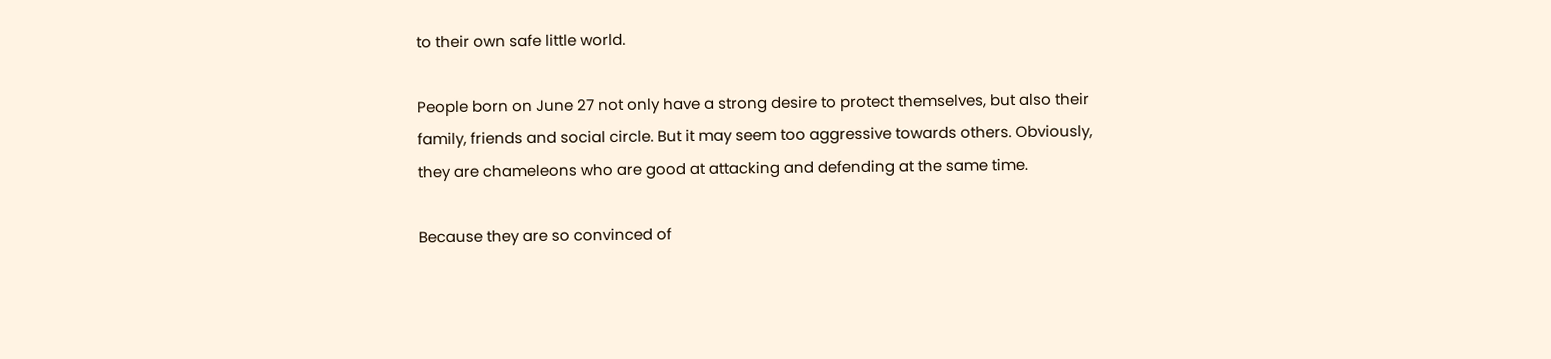to their own safe little world.

People born on June 27 not only have a strong desire to protect themselves, but also their family, friends and social circle. But it may seem too aggressive towards others. Obviously, they are chameleons who are good at attacking and defending at the same time.

Because they are so convinced of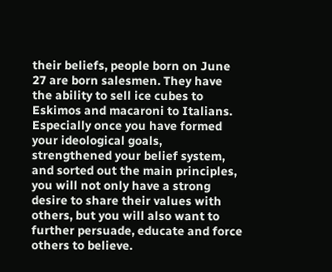their beliefs, people born on June 27 are born salesmen. They have the ability to sell ice cubes to Eskimos and macaroni to Italians. Especially once you have formed your ideological goals, strengthened your belief system, and sorted out the main principles, you will not only have a strong desire to share their values with others, but you will also want to further persuade, educate and force others to believe.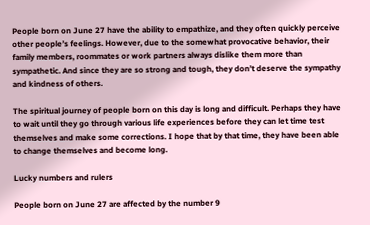People born on June 27 have the ability to empathize, and they often quickly perceive other people’s feelings. However, due to the somewhat provocative behavior, their family members, roommates or work partners always dislike them more than sympathetic. And since they are so strong and tough, they don’t deserve the sympathy and kindness of others.

The spiritual journey of people born on this day is long and difficult. Perhaps they have to wait until they go through various life experiences before they can let time test themselves and make some corrections. I hope that by that time, they have been able to change themselves and become long.

Lucky numbers and rulers

People born on June 27 are affected by the number 9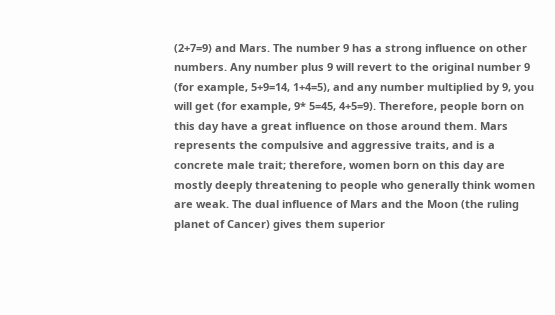(2+7=9) and Mars. The number 9 has a strong influence on other numbers. Any number plus 9 will revert to the original number 9 (for example, 5+9=14, 1+4=5), and any number multiplied by 9, you will get (for example, 9* 5=45, 4+5=9). Therefore, people born on this day have a great influence on those around them. Mars represents the compulsive and aggressive traits, and is a concrete male trait; therefore, women born on this day are mostly deeply threatening to people who generally think women are weak. The dual influence of Mars and the Moon (the ruling planet of Cancer) gives them superior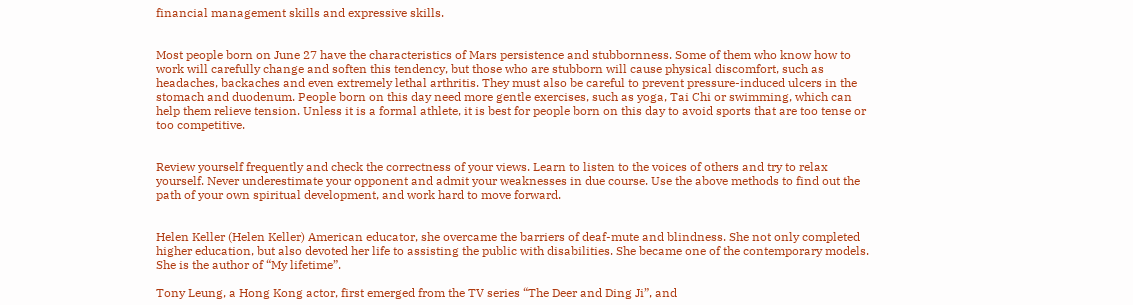financial management skills and expressive skills.


Most people born on June 27 have the characteristics of Mars persistence and stubbornness. Some of them who know how to work will carefully change and soften this tendency, but those who are stubborn will cause physical discomfort, such as headaches, backaches and even extremely lethal arthritis. They must also be careful to prevent pressure-induced ulcers in the stomach and duodenum. People born on this day need more gentle exercises, such as yoga, Tai Chi or swimming, which can help them relieve tension. Unless it is a formal athlete, it is best for people born on this day to avoid sports that are too tense or too competitive.


Review yourself frequently and check the correctness of your views. Learn to listen to the voices of others and try to relax yourself. Never underestimate your opponent and admit your weaknesses in due course. Use the above methods to find out the path of your own spiritual development, and work hard to move forward.


Helen Keller (Helen Keller) American educator, she overcame the barriers of deaf-mute and blindness. She not only completed higher education, but also devoted her life to assisting the public with disabilities. She became one of the contemporary models. She is the author of “My lifetime”.

Tony Leung, a Hong Kong actor, first emerged from the TV series “The Deer and Ding Ji”, and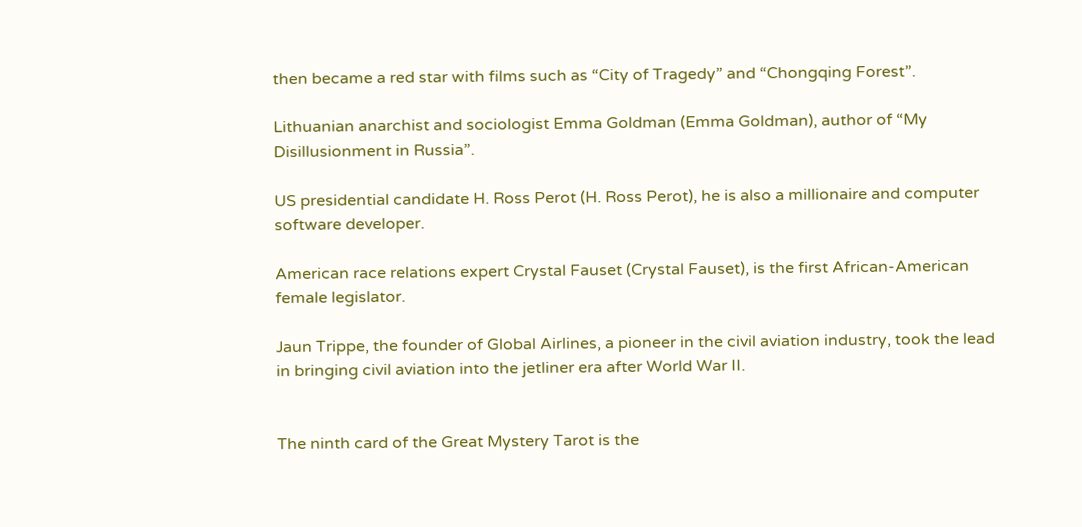then became a red star with films such as “City of Tragedy” and “Chongqing Forest”.

Lithuanian anarchist and sociologist Emma Goldman (Emma Goldman), author of “My Disillusionment in Russia”.

US presidential candidate H. Ross Perot (H. Ross Perot), he is also a millionaire and computer software developer.

American race relations expert Crystal Fauset (Crystal Fauset), is the first African-American female legislator.

Jaun Trippe, the founder of Global Airlines, a pioneer in the civil aviation industry, took the lead in bringing civil aviation into the jetliner era after World War II.


The ninth card of the Great Mystery Tarot is the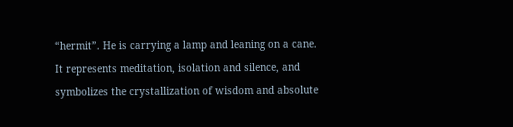“hermit”. He is carrying a lamp and leaning on a cane. It represents meditation, isolation and silence, and symbolizes the crystallization of wisdom and absolute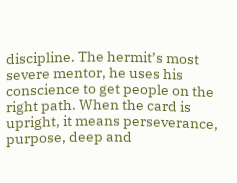discipline. The hermit’s most severe mentor, he uses his conscience to get people on the right path. When the card is upright, it means perseverance, purpose, deep and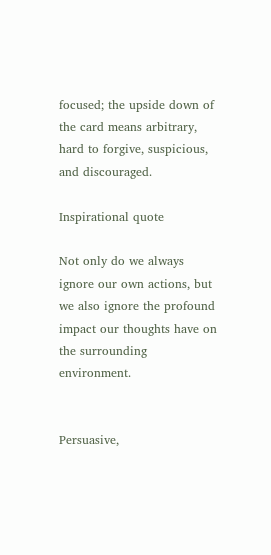focused; the upside down of the card means arbitrary, hard to forgive, suspicious, and discouraged.

Inspirational quote

Not only do we always ignore our own actions, but we also ignore the profound impact our thoughts have on the surrounding environment.


Persuasive,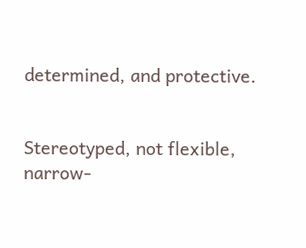determined, and protective.


Stereotyped, not flexible, narrow-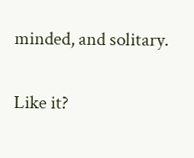minded, and solitary.

Like it?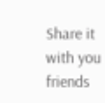Share it with you friends